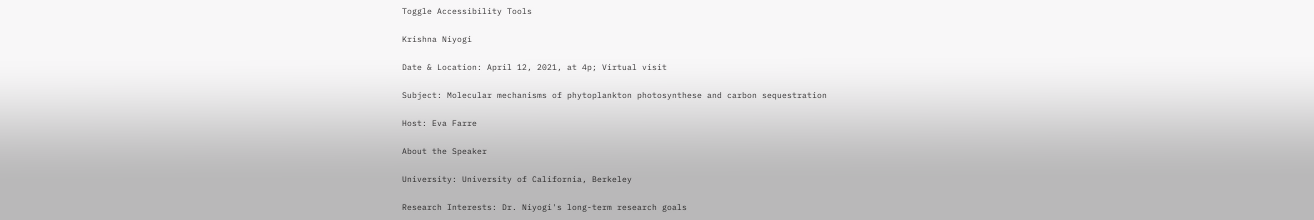Toggle Accessibility Tools

Krishna Niyogi

Date & Location: April 12, 2021, at 4p; Virtual visit

Subject: Molecular mechanisms of phytoplankton photosynthese and carbon sequestration

Host: Eva Farre

About the Speaker

University: University of California, Berkeley

Research Interests: Dr. Niyogi's long-term research goals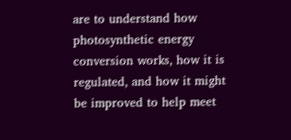are to understand how photosynthetic energy conversion works, how it is regulated, and how it might be improved to help meet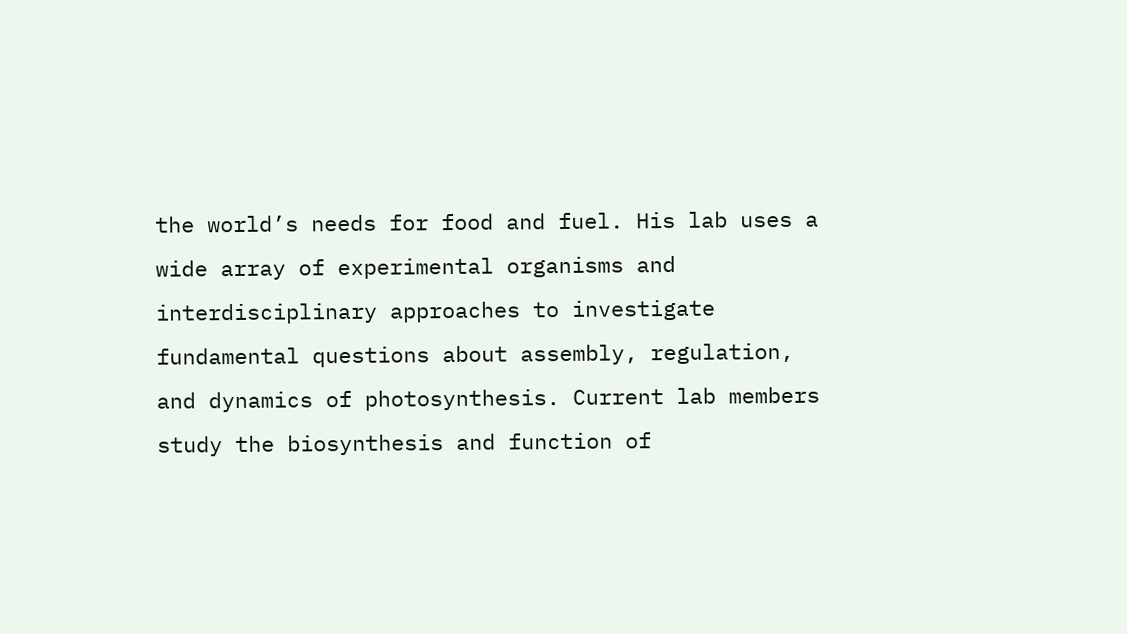the world’s needs for food and fuel. His lab uses a wide array of experimental organisms and interdisciplinary approaches to investigate fundamental questions about assembly, regulation, and dynamics of photosynthesis. Current lab members study the biosynthesis and function of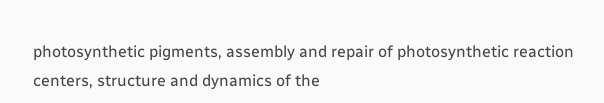photosynthetic pigments, assembly and repair of photosynthetic reaction centers, structure and dynamics of the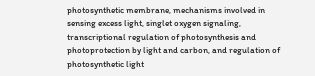photosynthetic membrane, mechanisms involved in sensing excess light, singlet oxygen signaling, transcriptional regulation of photosynthesis and photoprotection by light and carbon, and regulation of photosynthetic light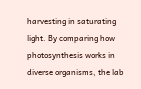harvesting in saturating light. By comparing how photosynthesis works in diverse organisms, the lab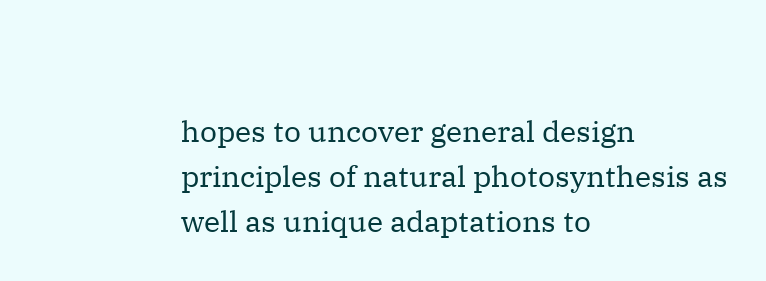hopes to uncover general design principles of natural photosynthesis as well as unique adaptations to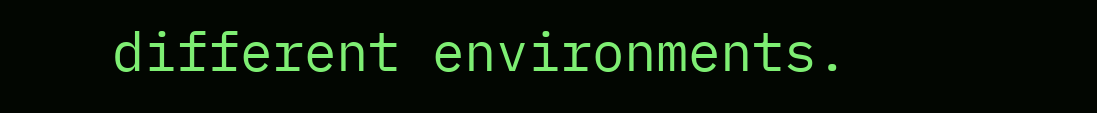different environments.